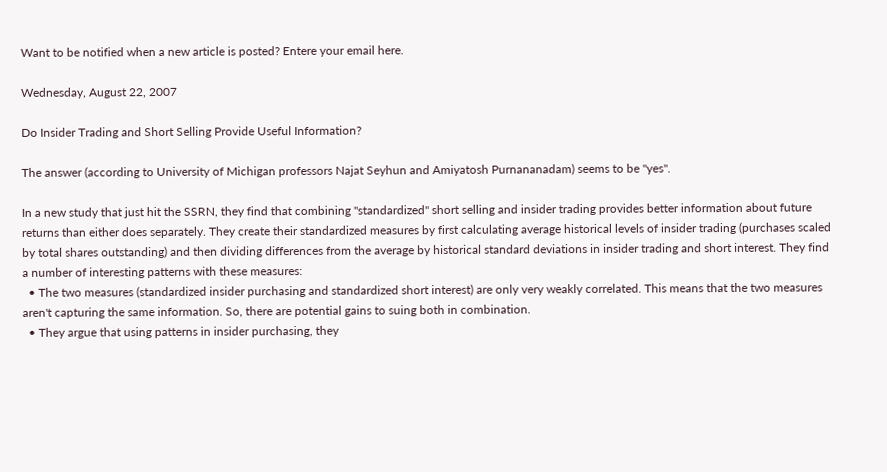Want to be notified when a new article is posted? Entere your email here.

Wednesday, August 22, 2007

Do Insider Trading and Short Selling Provide Useful Information?

The answer (according to University of Michigan professors Najat Seyhun and Amiyatosh Purnananadam) seems to be "yes".

In a new study that just hit the SSRN, they find that combining "standardized" short selling and insider trading provides better information about future returns than either does separately. They create their standardized measures by first calculating average historical levels of insider trading (purchases scaled by total shares outstanding) and then dividing differences from the average by historical standard deviations in insider trading and short interest. They find a number of interesting patterns with these measures:
  • The two measures (standardized insider purchasing and standardized short interest) are only very weakly correlated. This means that the two measures aren't capturing the same information. So, there are potential gains to suing both in combination.
  • They argue that using patterns in insider purchasing, they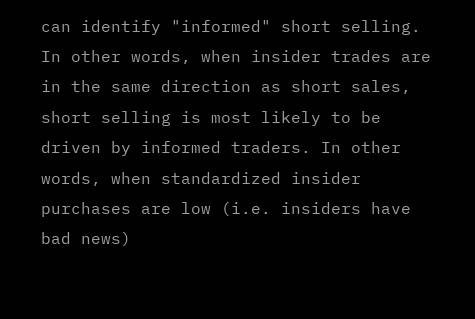can identify "informed" short selling. In other words, when insider trades are in the same direction as short sales, short selling is most likely to be driven by informed traders. In other words, when standardized insider purchases are low (i.e. insiders have bad news)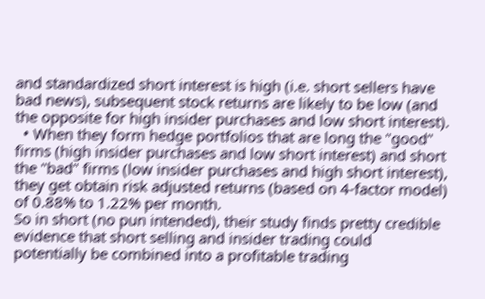and standardized short interest is high (i.e. short sellers have bad news), subsequent stock returns are likely to be low (and the opposite for high insider purchases and low short interest).
  • When they form hedge portfolios that are long the "good" firms (high insider purchases and low short interest) and short the "bad" firms (low insider purchases and high short interest), they get obtain risk adjusted returns (based on 4-factor model) of 0.88% to 1.22% per month.
So in short (no pun intended), their study finds pretty credible evidence that short selling and insider trading could potentially be combined into a profitable trading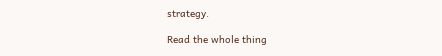strategy.

Read the whole thing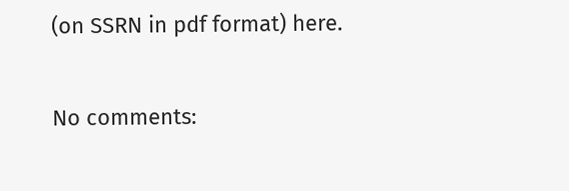(on SSRN in pdf format) here.

No comments: